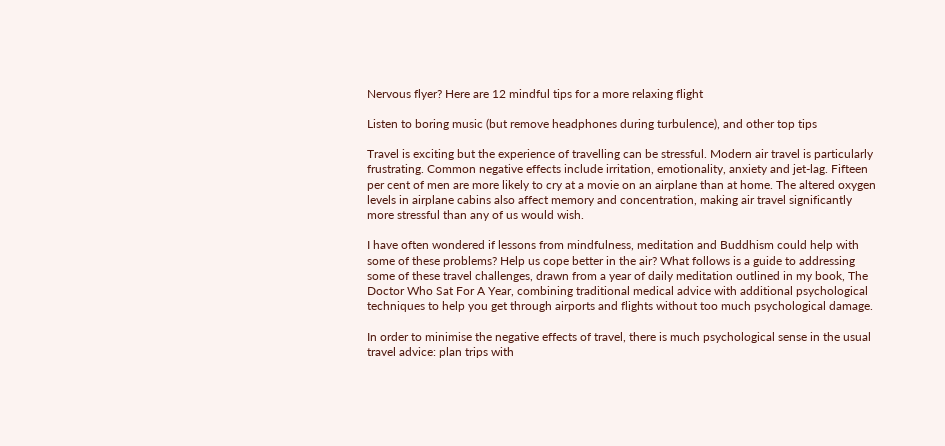Nervous flyer? Here are 12 mindful tips for a more relaxing flight

Listen to boring music (but remove headphones during turbulence), and other top tips

Travel is exciting but the experience of travelling can be stressful. Modern air travel is particularly frustrating. Common negative effects include irritation, emotionality, anxiety and jet-lag. Fifteen per cent of men are more likely to cry at a movie on an airplane than at home. The altered oxygen levels in airplane cabins also affect memory and concentration, making air travel significantly more stressful than any of us would wish.

I have often wondered if lessons from mindfulness, meditation and Buddhism could help with some of these problems? Help us cope better in the air? What follows is a guide to addressing some of these travel challenges, drawn from a year of daily meditation outlined in my book, The Doctor Who Sat For A Year, combining traditional medical advice with additional psychological techniques to help you get through airports and flights without too much psychological damage.

In order to minimise the negative effects of travel, there is much psychological sense in the usual travel advice: plan trips with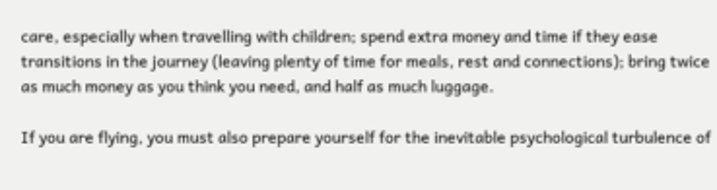care, especially when travelling with children; spend extra money and time if they ease transitions in the journey (leaving plenty of time for meals, rest and connections); bring twice as much money as you think you need, and half as much luggage.

If you are flying, you must also prepare yourself for the inevitable psychological turbulence of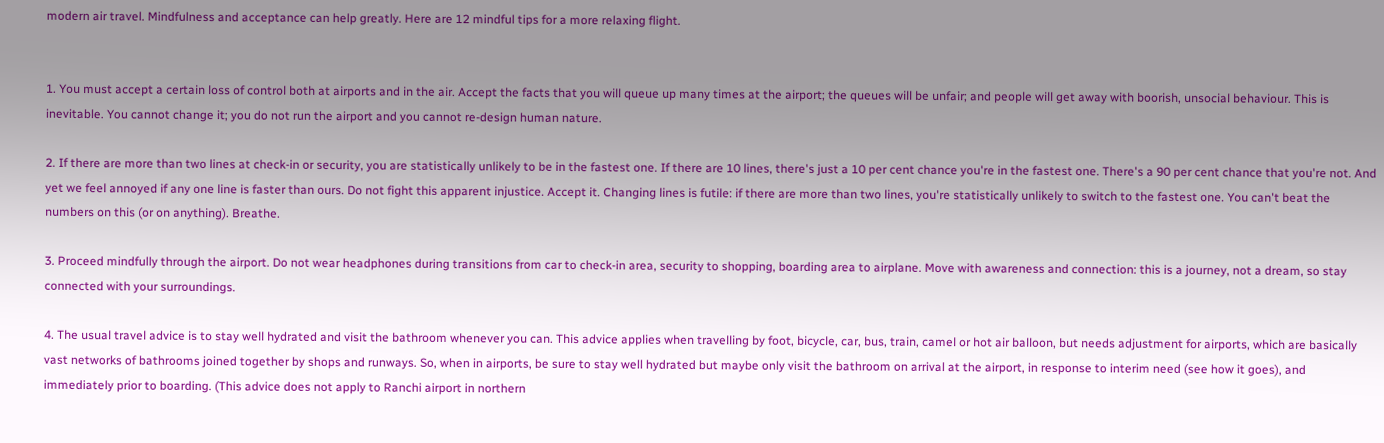modern air travel. Mindfulness and acceptance can help greatly. Here are 12 mindful tips for a more relaxing flight.


1. You must accept a certain loss of control both at airports and in the air. Accept the facts that you will queue up many times at the airport; the queues will be unfair; and people will get away with boorish, unsocial behaviour. This is inevitable. You cannot change it; you do not run the airport and you cannot re-design human nature.

2. If there are more than two lines at check-in or security, you are statistically unlikely to be in the fastest one. If there are 10 lines, there's just a 10 per cent chance you're in the fastest one. There's a 90 per cent chance that you're not. And yet we feel annoyed if any one line is faster than ours. Do not fight this apparent injustice. Accept it. Changing lines is futile: if there are more than two lines, you're statistically unlikely to switch to the fastest one. You can't beat the numbers on this (or on anything). Breathe.

3. Proceed mindfully through the airport. Do not wear headphones during transitions from car to check-in area, security to shopping, boarding area to airplane. Move with awareness and connection: this is a journey, not a dream, so stay connected with your surroundings.

4. The usual travel advice is to stay well hydrated and visit the bathroom whenever you can. This advice applies when travelling by foot, bicycle, car, bus, train, camel or hot air balloon, but needs adjustment for airports, which are basically vast networks of bathrooms joined together by shops and runways. So, when in airports, be sure to stay well hydrated but maybe only visit the bathroom on arrival at the airport, in response to interim need (see how it goes), and immediately prior to boarding. (This advice does not apply to Ranchi airport in northern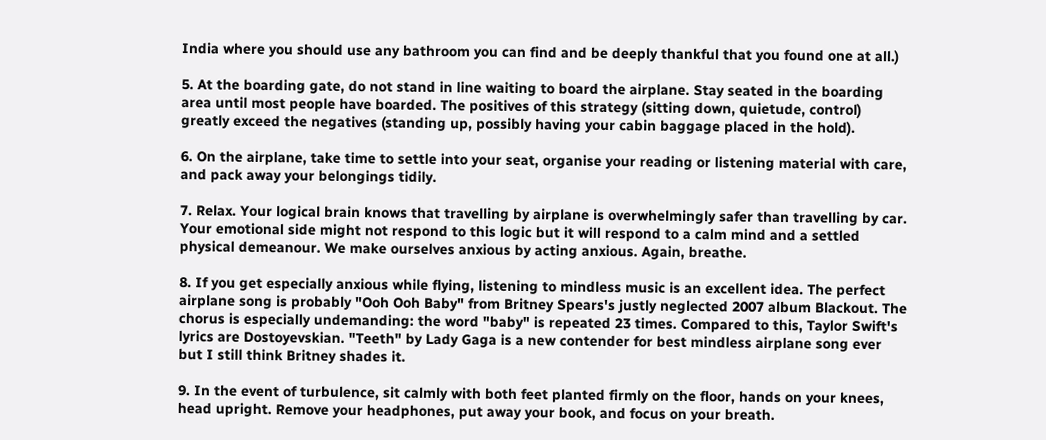India where you should use any bathroom you can find and be deeply thankful that you found one at all.)

5. At the boarding gate, do not stand in line waiting to board the airplane. Stay seated in the boarding area until most people have boarded. The positives of this strategy (sitting down, quietude, control) greatly exceed the negatives (standing up, possibly having your cabin baggage placed in the hold).

6. On the airplane, take time to settle into your seat, organise your reading or listening material with care, and pack away your belongings tidily.

7. Relax. Your logical brain knows that travelling by airplane is overwhelmingly safer than travelling by car. Your emotional side might not respond to this logic but it will respond to a calm mind and a settled physical demeanour. We make ourselves anxious by acting anxious. Again, breathe.

8. If you get especially anxious while flying, listening to mindless music is an excellent idea. The perfect airplane song is probably "Ooh Ooh Baby" from Britney Spears's justly neglected 2007 album Blackout. The chorus is especially undemanding: the word "baby" is repeated 23 times. Compared to this, Taylor Swift's lyrics are Dostoyevskian. "Teeth" by Lady Gaga is a new contender for best mindless airplane song ever but I still think Britney shades it.

9. In the event of turbulence, sit calmly with both feet planted firmly on the floor, hands on your knees, head upright. Remove your headphones, put away your book, and focus on your breath.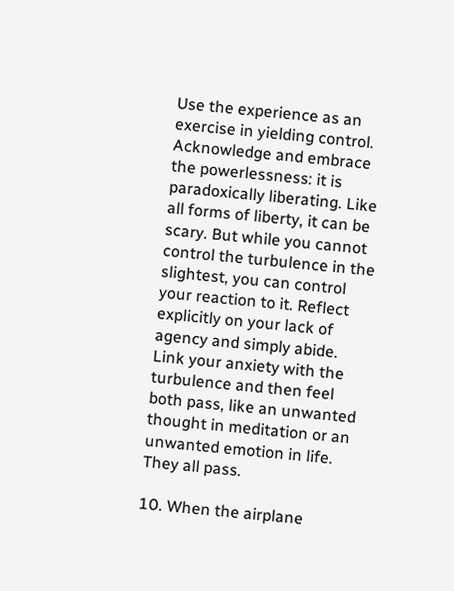Use the experience as an exercise in yielding control. Acknowledge and embrace the powerlessness: it is paradoxically liberating. Like all forms of liberty, it can be scary. But while you cannot control the turbulence in the slightest, you can control your reaction to it. Reflect explicitly on your lack of agency and simply abide. Link your anxiety with the turbulence and then feel both pass, like an unwanted thought in meditation or an unwanted emotion in life. They all pass.

10. When the airplane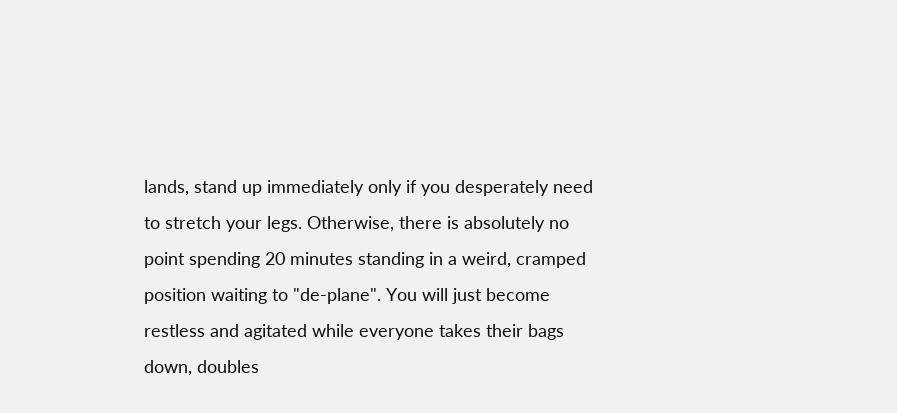lands, stand up immediately only if you desperately need to stretch your legs. Otherwise, there is absolutely no point spending 20 minutes standing in a weird, cramped position waiting to "de-plane". You will just become restless and agitated while everyone takes their bags down, doubles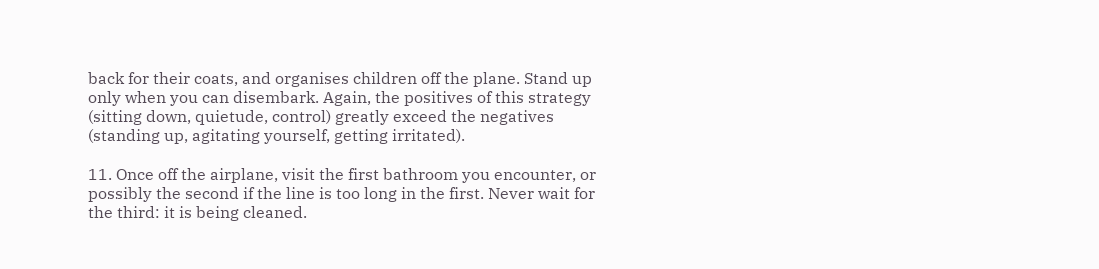back for their coats, and organises children off the plane. Stand up only when you can disembark. Again, the positives of this strategy (sitting down, quietude, control) greatly exceed the negatives (standing up, agitating yourself, getting irritated).

11. Once off the airplane, visit the first bathroom you encounter, or possibly the second if the line is too long in the first. Never wait for the third: it is being cleaned.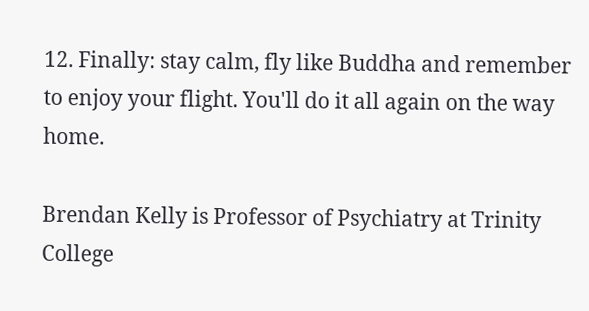12. Finally: stay calm, fly like Buddha and remember to enjoy your flight. You'll do it all again on the way home.

Brendan Kelly is Professor of Psychiatry at Trinity College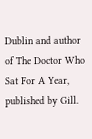Dublin and author of The Doctor Who Sat For A Year, published by Gill.